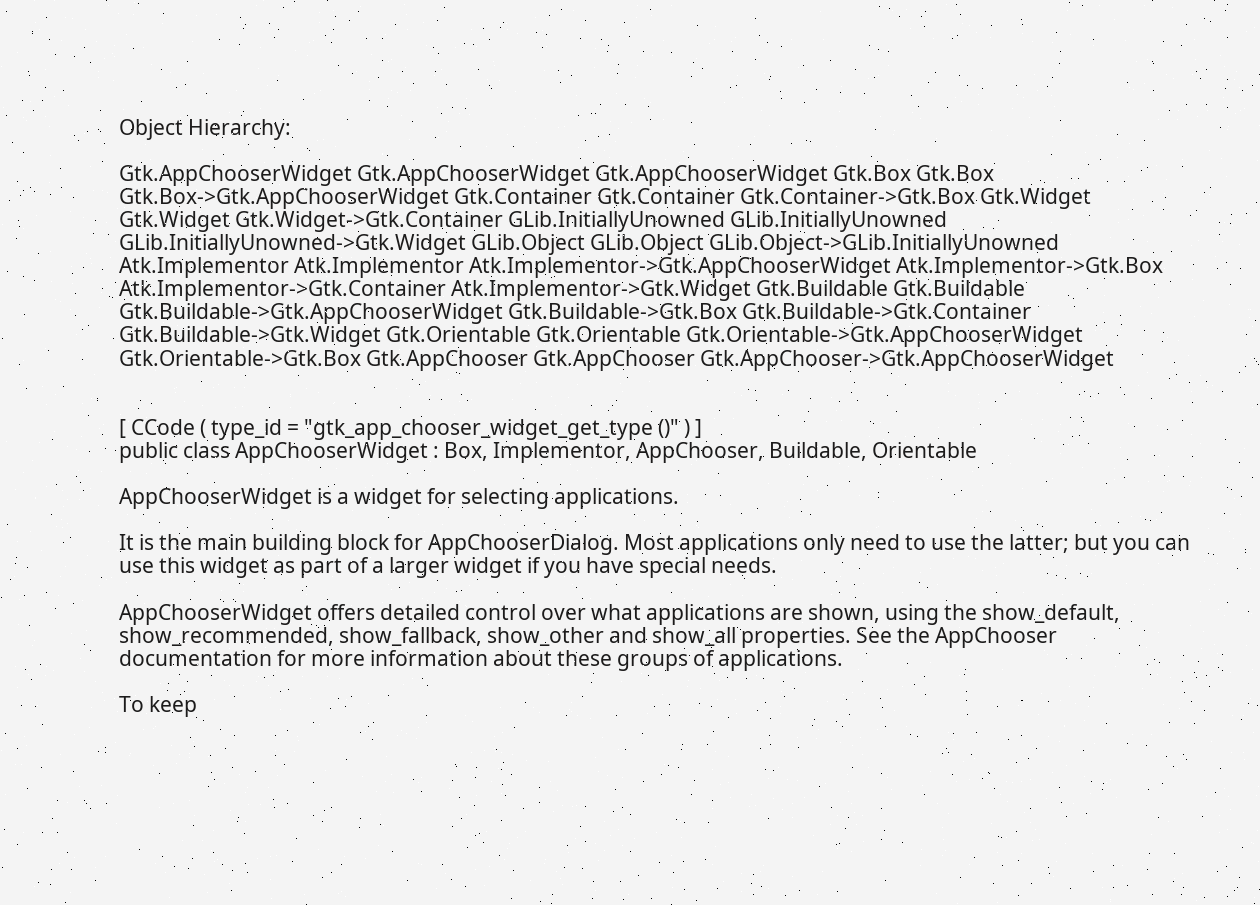Object Hierarchy:

Gtk.AppChooserWidget Gtk.AppChooserWidget Gtk.AppChooserWidget Gtk.Box Gtk.Box Gtk.Box->Gtk.AppChooserWidget Gtk.Container Gtk.Container Gtk.Container->Gtk.Box Gtk.Widget Gtk.Widget Gtk.Widget->Gtk.Container GLib.InitiallyUnowned GLib.InitiallyUnowned GLib.InitiallyUnowned->Gtk.Widget GLib.Object GLib.Object GLib.Object->GLib.InitiallyUnowned Atk.Implementor Atk.Implementor Atk.Implementor->Gtk.AppChooserWidget Atk.Implementor->Gtk.Box Atk.Implementor->Gtk.Container Atk.Implementor->Gtk.Widget Gtk.Buildable Gtk.Buildable Gtk.Buildable->Gtk.AppChooserWidget Gtk.Buildable->Gtk.Box Gtk.Buildable->Gtk.Container Gtk.Buildable->Gtk.Widget Gtk.Orientable Gtk.Orientable Gtk.Orientable->Gtk.AppChooserWidget Gtk.Orientable->Gtk.Box Gtk.AppChooser Gtk.AppChooser Gtk.AppChooser->Gtk.AppChooserWidget


[ CCode ( type_id = "gtk_app_chooser_widget_get_type ()" ) ]
public class AppChooserWidget : Box, Implementor, AppChooser, Buildable, Orientable

AppChooserWidget is a widget for selecting applications.

It is the main building block for AppChooserDialog. Most applications only need to use the latter; but you can use this widget as part of a larger widget if you have special needs.

AppChooserWidget offers detailed control over what applications are shown, using the show_default, show_recommended, show_fallback, show_other and show_all properties. See the AppChooser documentation for more information about these groups of applications.

To keep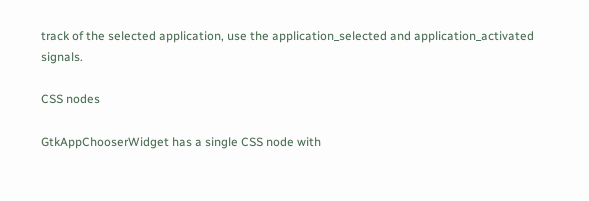track of the selected application, use the application_selected and application_activated signals.

CSS nodes

GtkAppChooserWidget has a single CSS node with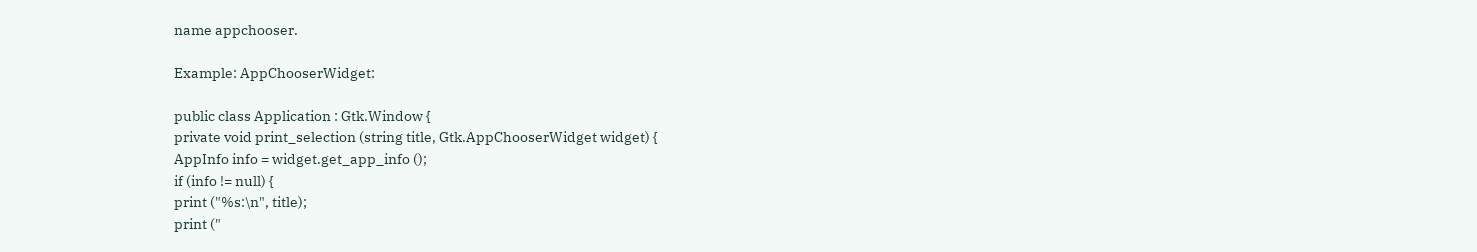name appchooser.

Example: AppChooserWidget:

public class Application : Gtk.Window {
private void print_selection (string title, Gtk.AppChooserWidget widget) {
AppInfo info = widget.get_app_info ();
if (info != null) {
print ("%s:\n", title);
print ("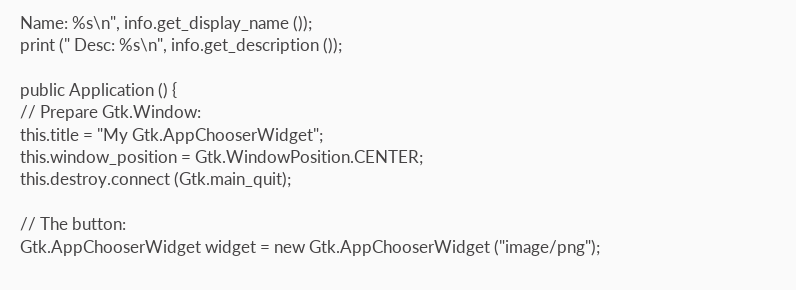Name: %s\n", info.get_display_name ());
print (" Desc: %s\n", info.get_description ());

public Application () {
// Prepare Gtk.Window:
this.title = "My Gtk.AppChooserWidget";
this.window_position = Gtk.WindowPosition.CENTER;
this.destroy.connect (Gtk.main_quit);

// The button:
Gtk.AppChooserWidget widget = new Gtk.AppChooserWidget ("image/png");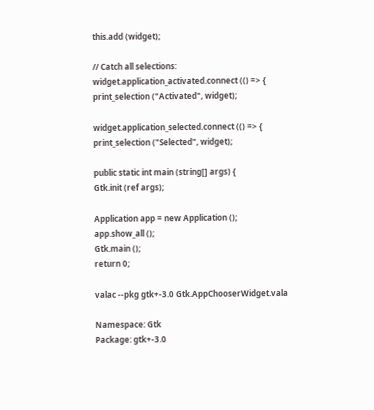this.add (widget);

// Catch all selections:
widget.application_activated.connect (() => {
print_selection ("Activated", widget);

widget.application_selected.connect (() => {
print_selection ("Selected", widget);

public static int main (string[] args) {
Gtk.init (ref args);

Application app = new Application ();
app.show_all ();
Gtk.main ();
return 0;

valac --pkg gtk+-3.0 Gtk.AppChooserWidget.vala

Namespace: Gtk
Package: gtk+-3.0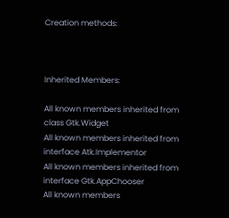Creation methods:



Inherited Members:

All known members inherited from class Gtk.Widget
All known members inherited from interface Atk.Implementor
All known members inherited from interface Gtk.AppChooser
All known members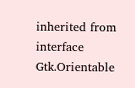inherited from interface Gtk.Orientable